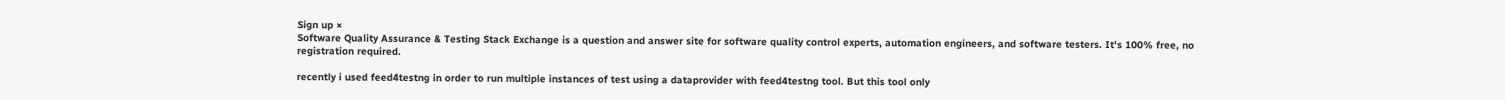Sign up ×
Software Quality Assurance & Testing Stack Exchange is a question and answer site for software quality control experts, automation engineers, and software testers. It's 100% free, no registration required.

recently i used feed4testng in order to run multiple instances of test using a dataprovider with feed4testng tool. But this tool only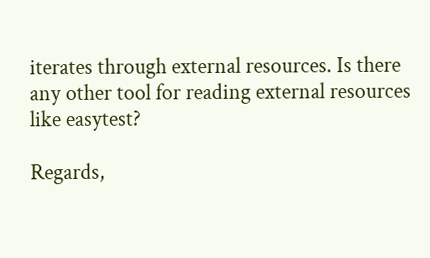iterates through external resources. Is there any other tool for reading external resources like easytest?

Regards,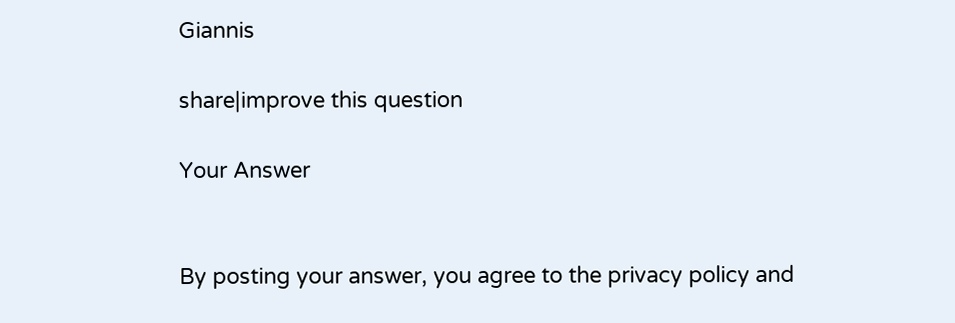Giannis

share|improve this question

Your Answer


By posting your answer, you agree to the privacy policy and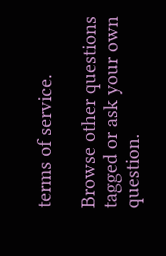terms of service.

Browse other questions tagged or ask your own question.